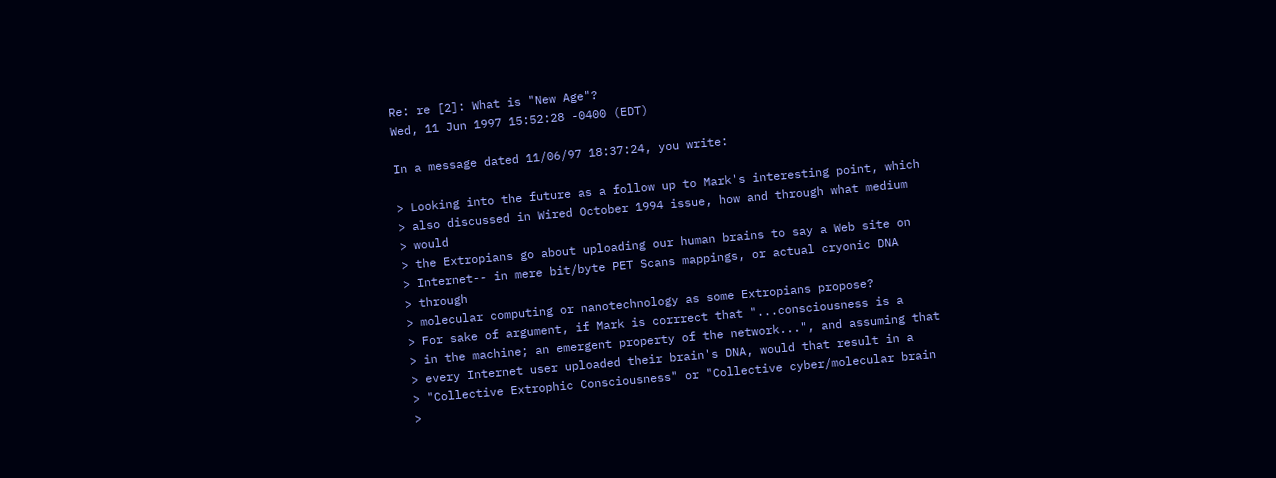Re: re [2]: What is "New Age"?
Wed, 11 Jun 1997 15:52:28 -0400 (EDT)

In a message dated 11/06/97 18:37:24, you write:

> Looking into the future as a follow up to Mark's interesting point, which
> also discussed in Wired October 1994 issue, how and through what medium
> would
> the Extropians go about uploading our human brains to say a Web site on
> Internet-- in mere bit/byte PET Scans mappings, or actual cryonic DNA
> through
> molecular computing or nanotechnology as some Extropians propose?
> For sake of argument, if Mark is corrrect that "...consciousness is a
> in the machine; an emergent property of the network...", and assuming that
> every Internet user uploaded their brain's DNA, would that result in a
> "Collective Extrophic Consciousness" or "Collective cyber/molecular brain
>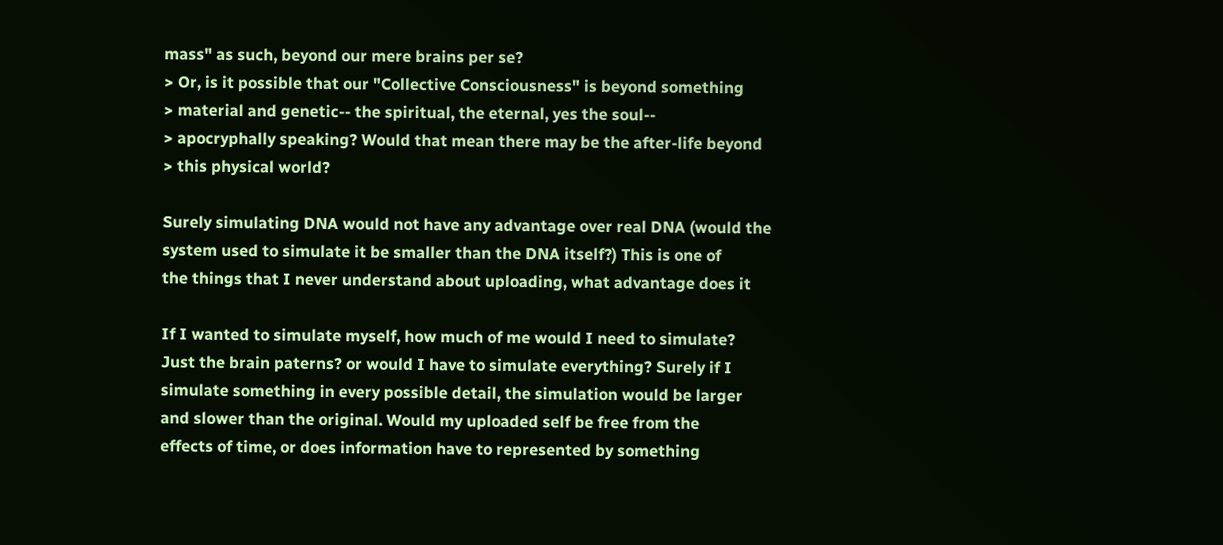mass" as such, beyond our mere brains per se?
> Or, is it possible that our "Collective Consciousness" is beyond something
> material and genetic-- the spiritual, the eternal, yes the soul--
> apocryphally speaking? Would that mean there may be the after-life beyond
> this physical world?

Surely simulating DNA would not have any advantage over real DNA (would the
system used to simulate it be smaller than the DNA itself?) This is one of
the things that I never understand about uploading, what advantage does it

If I wanted to simulate myself, how much of me would I need to simulate?
Just the brain paterns? or would I have to simulate everything? Surely if I
simulate something in every possible detail, the simulation would be larger
and slower than the original. Would my uploaded self be free from the
effects of time, or does information have to represented by something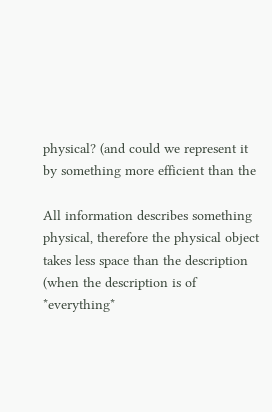physical? (and could we represent it by something more efficient than the

All information describes something physical, therefore the physical object
takes less space than the description (when the description is of
*everything*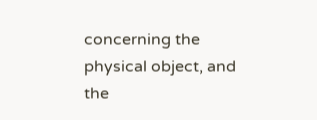concerning the physical object, and the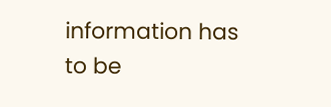information has to be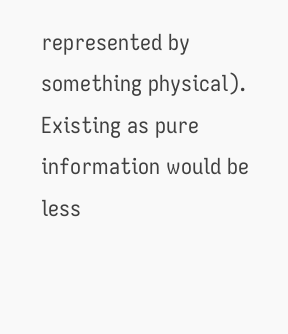represented by something physical). Existing as pure information would be
less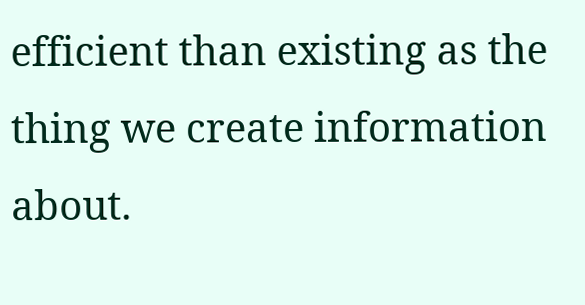efficient than existing as the thing we create information about.